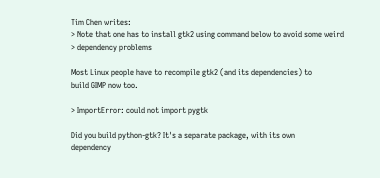Tim Chen writes:
> Note that one has to install gtk2 using command below to avoid some weird
> dependency problems

Most Linux people have to recompile gtk2 (and its dependencies) to
build GIMP now too.

> ImportError: could not import pygtk

Did you build python-gtk? It's a separate package, with its own
dependency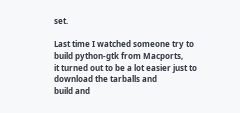set.

Last time I watched someone try to build python-gtk from Macports,
it turned out to be a lot easier just to download the tarballs and
build and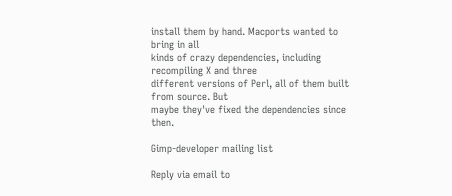install them by hand. Macports wanted to bring in all
kinds of crazy dependencies, including recompiling X and three
different versions of Perl, all of them built from source. But
maybe they've fixed the dependencies since then.

Gimp-developer mailing list

Reply via email to